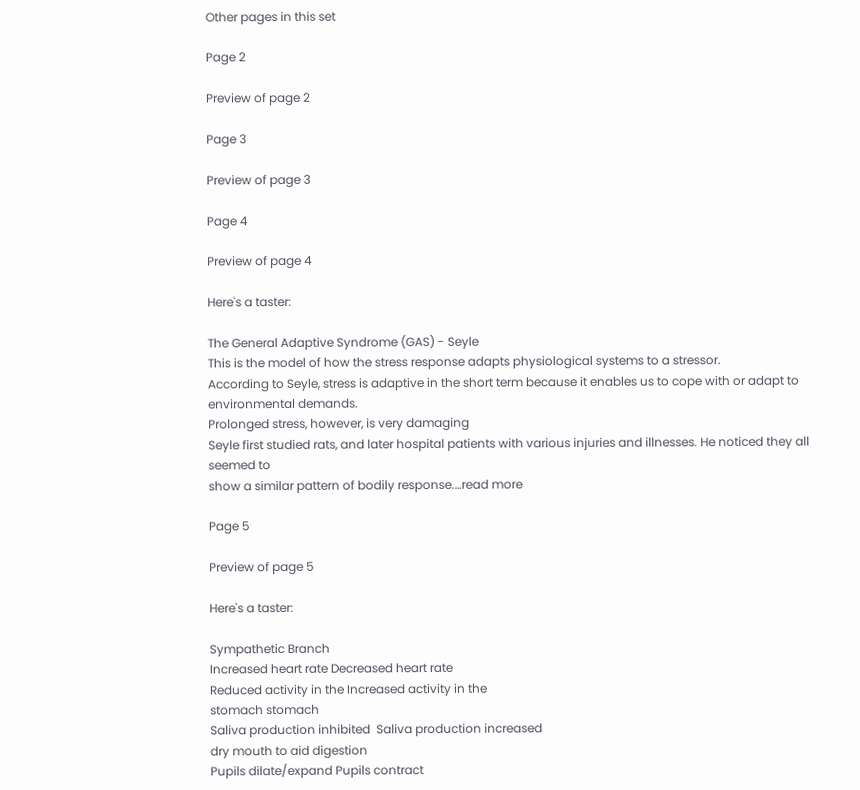Other pages in this set

Page 2

Preview of page 2

Page 3

Preview of page 3

Page 4

Preview of page 4

Here's a taster:

The General Adaptive Syndrome (GAS) - Seyle
This is the model of how the stress response adapts physiological systems to a stressor.
According to Seyle, stress is adaptive in the short term because it enables us to cope with or adapt to
environmental demands.
Prolonged stress, however, is very damaging
Seyle first studied rats, and later hospital patients with various injuries and illnesses. He noticed they all seemed to
show a similar pattern of bodily response.…read more

Page 5

Preview of page 5

Here's a taster:

Sympathetic Branch
Increased heart rate Decreased heart rate
Reduced activity in the Increased activity in the
stomach stomach
Saliva production inhibited  Saliva production increased
dry mouth to aid digestion
Pupils dilate/expand Pupils contract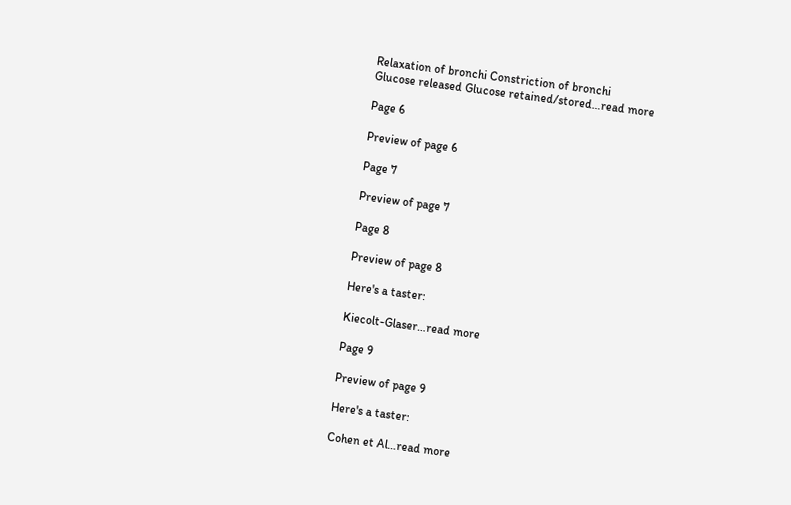Relaxation of bronchi Constriction of bronchi
Glucose released Glucose retained/stored…read more

Page 6

Preview of page 6

Page 7

Preview of page 7

Page 8

Preview of page 8

Here's a taster:

Kiecolt-Glaser…read more

Page 9

Preview of page 9

Here's a taster:

Cohen et Al…read more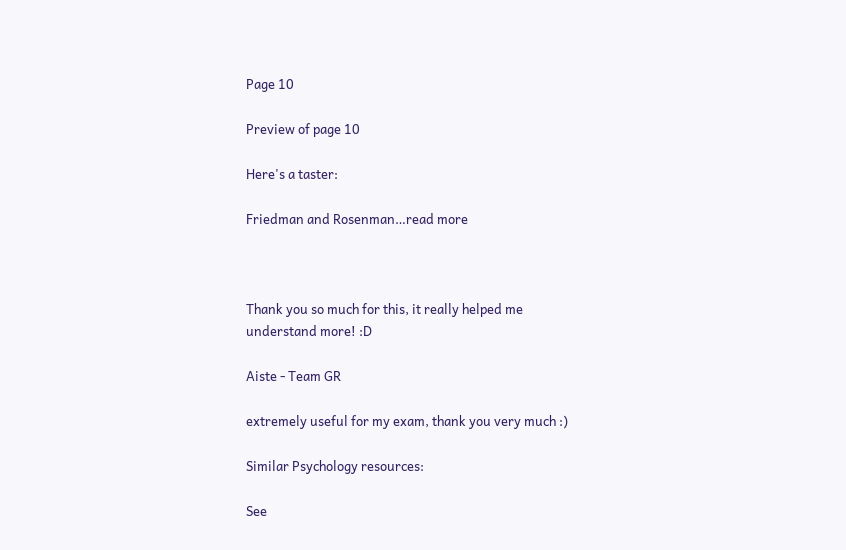Page 10

Preview of page 10

Here's a taster:

Friedman and Rosenman…read more



Thank you so much for this, it really helped me understand more! :D

Aiste - Team GR

extremely useful for my exam, thank you very much :)

Similar Psychology resources:

See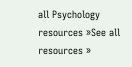all Psychology resources »See all resources »